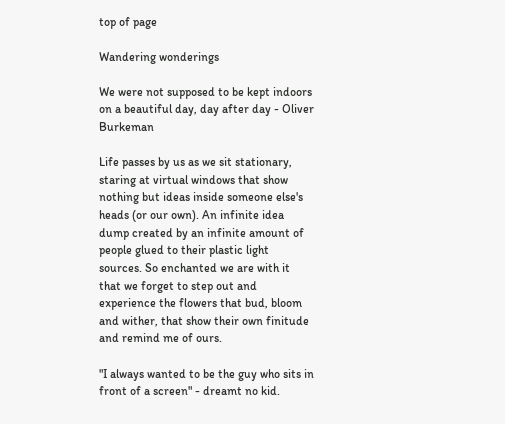top of page

Wandering wonderings

We were not supposed to be kept indoors on a beautiful day, day after day - Oliver Burkeman

Life passes by us as we sit stationary, staring at virtual windows that show nothing but ideas inside someone else's heads (or our own). An infinite idea dump created by an infinite amount of people glued to their plastic light sources. So enchanted we are with it that we forget to step out and experience the flowers that bud, bloom and wither, that show their own finitude and remind me of ours.

"I always wanted to be the guy who sits in front of a screen" - dreamt no kid.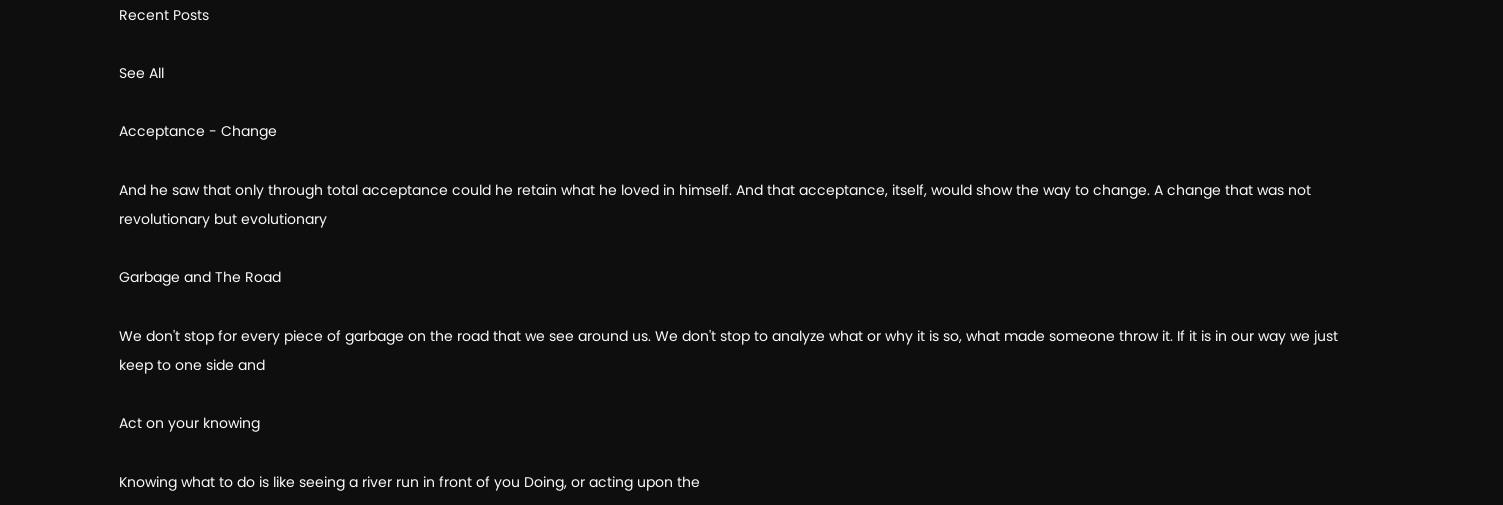Recent Posts

See All

Acceptance - Change

And he saw that only through total acceptance could he retain what he loved in himself. And that acceptance, itself, would show the way to change. A change that was not revolutionary but evolutionary

Garbage and The Road

We don't stop for every piece of garbage on the road that we see around us. We don't stop to analyze what or why it is so, what made someone throw it. If it is in our way we just keep to one side and

Act on your knowing

Knowing what to do is like seeing a river run in front of you Doing, or acting upon the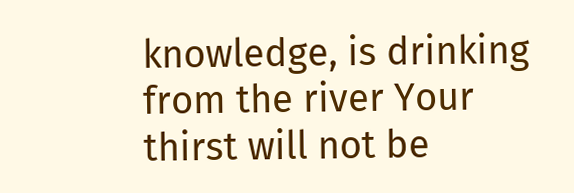knowledge, is drinking from the river Your thirst will not be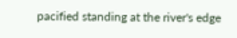pacified standing at the river's edge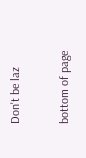Don't be laz


bottom of page